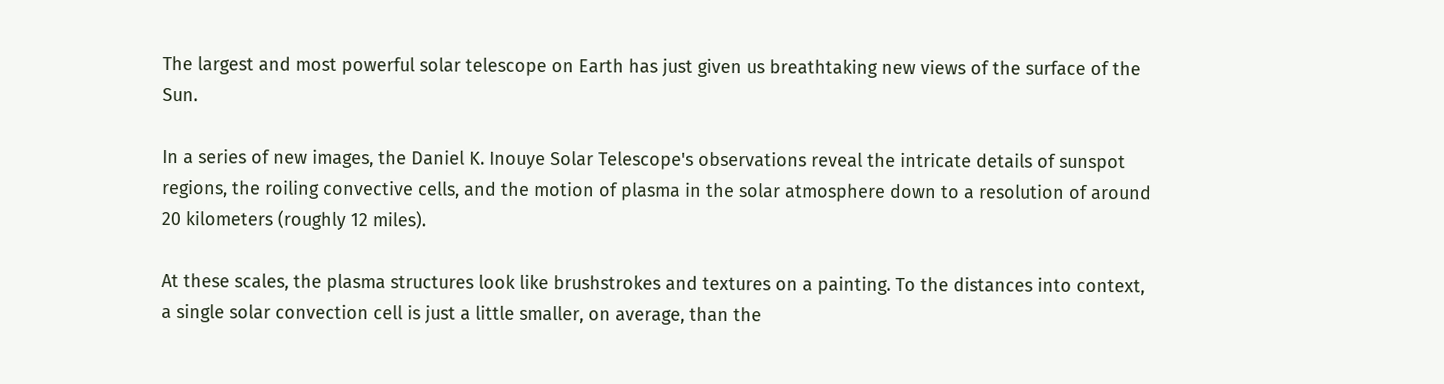The largest and most powerful solar telescope on Earth has just given us breathtaking new views of the surface of the Sun.

In a series of new images, the Daniel K. Inouye Solar Telescope's observations reveal the intricate details of sunspot regions, the roiling convective cells, and the motion of plasma in the solar atmosphere down to a resolution of around 20 kilometers (roughly 12 miles).

At these scales, the plasma structures look like brushstrokes and textures on a painting. To the distances into context, a single solar convection cell is just a little smaller, on average, than the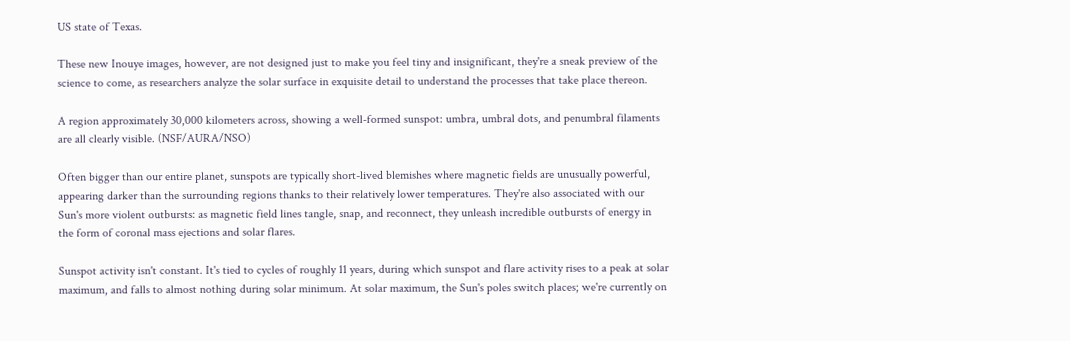US state of Texas.

These new Inouye images, however, are not designed just to make you feel tiny and insignificant, they're a sneak preview of the science to come, as researchers analyze the solar surface in exquisite detail to understand the processes that take place thereon.

A region approximately 30,000 kilometers across, showing a well-formed sunspot: umbra, umbral dots, and penumbral filaments are all clearly visible. (NSF/AURA/NSO)

Often bigger than our entire planet, sunspots are typically short-lived blemishes where magnetic fields are unusually powerful, appearing darker than the surrounding regions thanks to their relatively lower temperatures. They're also associated with our Sun's more violent outbursts: as magnetic field lines tangle, snap, and reconnect, they unleash incredible outbursts of energy in the form of coronal mass ejections and solar flares.

Sunspot activity isn't constant. It's tied to cycles of roughly 11 years, during which sunspot and flare activity rises to a peak at solar maximum, and falls to almost nothing during solar minimum. At solar maximum, the Sun's poles switch places; we're currently on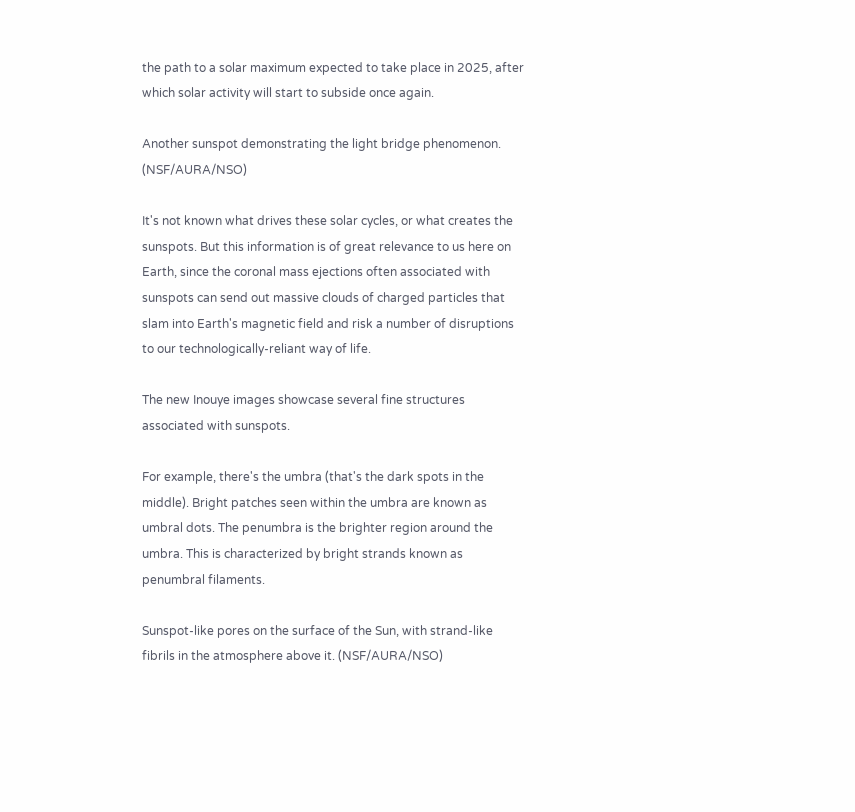the path to a solar maximum expected to take place in 2025, after which solar activity will start to subside once again.

Another sunspot demonstrating the light bridge phenomenon. (NSF/AURA/NSO)

It's not known what drives these solar cycles, or what creates the sunspots. But this information is of great relevance to us here on Earth, since the coronal mass ejections often associated with sunspots can send out massive clouds of charged particles that slam into Earth's magnetic field and risk a number of disruptions to our technologically-reliant way of life.

The new Inouye images showcase several fine structures associated with sunspots.

For example, there's the umbra (that's the dark spots in the middle). Bright patches seen within the umbra are known as umbral dots. The penumbra is the brighter region around the umbra. This is characterized by bright strands known as penumbral filaments.

Sunspot-like pores on the surface of the Sun, with strand-like fibrils in the atmosphere above it. (NSF/AURA/NSO)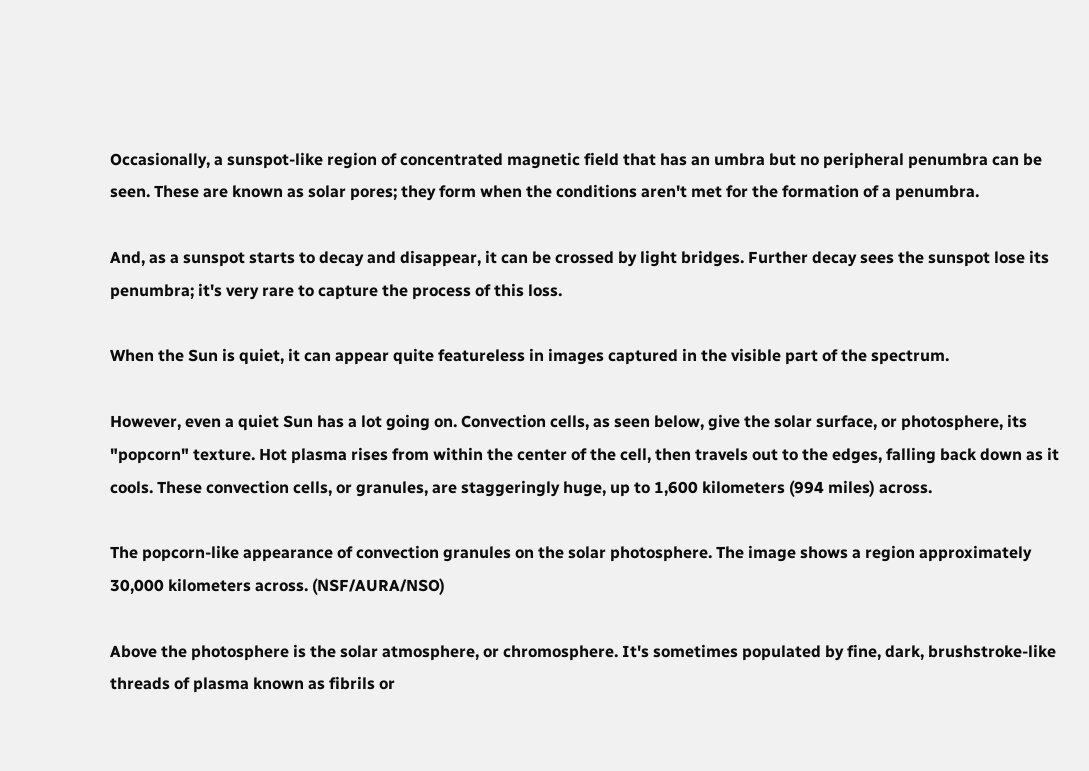Occasionally, a sunspot-like region of concentrated magnetic field that has an umbra but no peripheral penumbra can be seen. These are known as solar pores; they form when the conditions aren't met for the formation of a penumbra.

And, as a sunspot starts to decay and disappear, it can be crossed by light bridges. Further decay sees the sunspot lose its penumbra; it's very rare to capture the process of this loss.

When the Sun is quiet, it can appear quite featureless in images captured in the visible part of the spectrum.

However, even a quiet Sun has a lot going on. Convection cells, as seen below, give the solar surface, or photosphere, its "popcorn" texture. Hot plasma rises from within the center of the cell, then travels out to the edges, falling back down as it cools. These convection cells, or granules, are staggeringly huge, up to 1,600 kilometers (994 miles) across.

The popcorn-like appearance of convection granules on the solar photosphere. The image shows a region approximately 30,000 kilometers across. (NSF/AURA/NSO)

Above the photosphere is the solar atmosphere, or chromosphere. It's sometimes populated by fine, dark, brushstroke-like threads of plasma known as fibrils or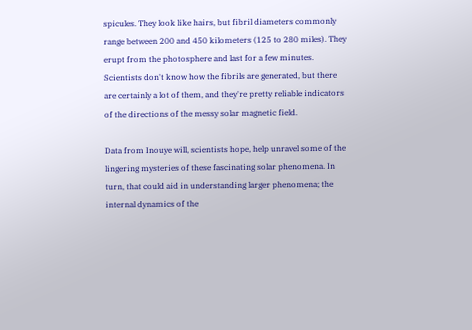spicules. They look like hairs, but fibril diameters commonly range between 200 and 450 kilometers (125 to 280 miles). They erupt from the photosphere and last for a few minutes. Scientists don't know how the fibrils are generated, but there are certainly a lot of them, and they're pretty reliable indicators of the directions of the messy solar magnetic field.

Data from Inouye will, scientists hope, help unravel some of the lingering mysteries of these fascinating solar phenomena. In turn, that could aid in understanding larger phenomena; the internal dynamics of the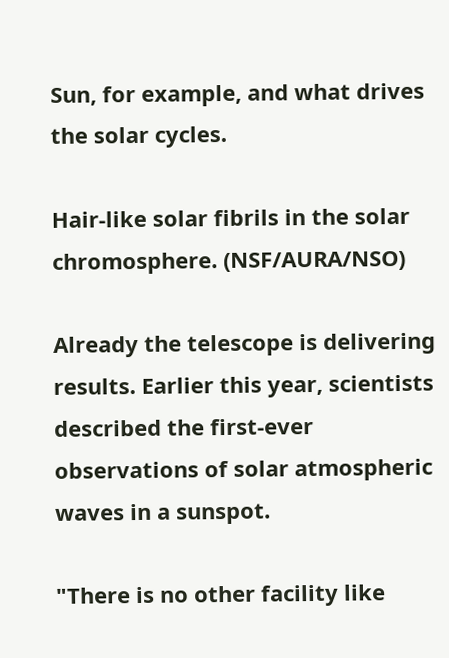Sun, for example, and what drives the solar cycles.

Hair-like solar fibrils in the solar chromosphere. (NSF/AURA/NSO)

Already the telescope is delivering results. Earlier this year, scientists described the first-ever observations of solar atmospheric waves in a sunspot.

"There is no other facility like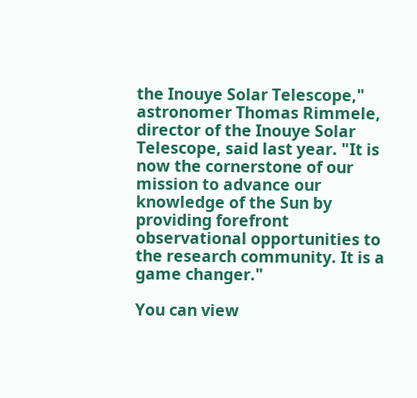the Inouye Solar Telescope," astronomer Thomas Rimmele, director of the Inouye Solar Telescope, said last year. "It is now the cornerstone of our mission to advance our knowledge of the Sun by providing forefront observational opportunities to the research community. It is a game changer."

You can view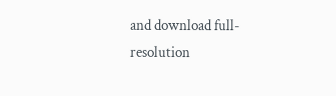and download full-resolution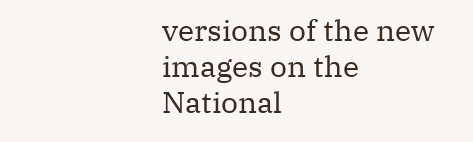versions of the new images on the National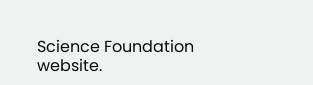Science Foundation website.